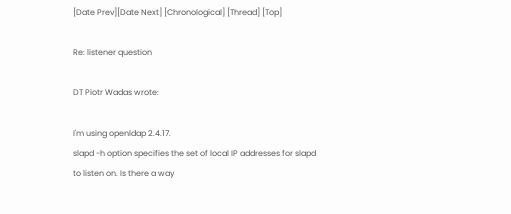[Date Prev][Date Next] [Chronological] [Thread] [Top]

Re: listener question

DT Piotr Wadas wrote:

I'm using openldap 2.4.17.
slapd -h option specifies the set of local IP addresses for slapd
to listen on. Is there a way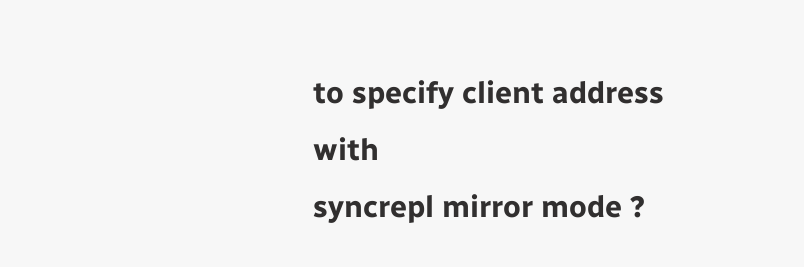to specify client address with
syncrepl mirror mode ?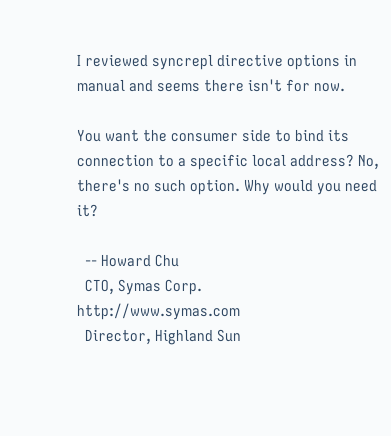I reviewed syncrepl directive options in
manual and seems there isn't for now.

You want the consumer side to bind its connection to a specific local address? No, there's no such option. Why would you need it?

  -- Howard Chu
  CTO, Symas Corp.           http://www.symas.com
  Director, Highland Sun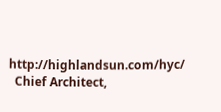http://highlandsun.com/hyc/
  Chief Architect,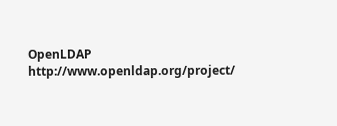OpenLDAP  http://www.openldap.org/project/